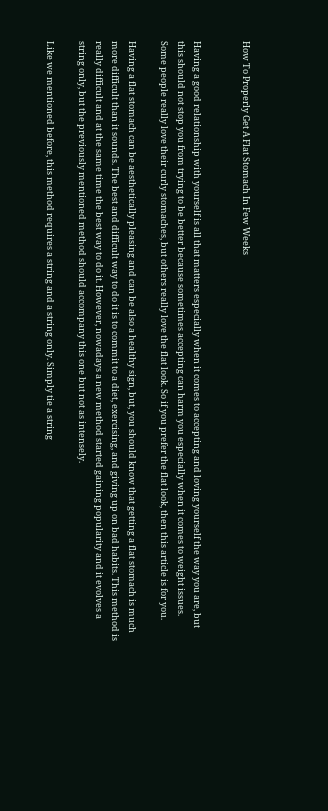How To Properly Get A Flat Stomach In Few Weeks


Having a good relationship with yourself is all that matters especially when it comes to accepting and loving yourself the way you are, but this should not stop you from trying to be better because sometimes accepting can harm you especially when it comes to weight issues. Some people really love their curly stomaches, but others really love the flat look. So if you prefer the flat look, then this article is for you.

Having a flat stomach can be aesthetically pleasing and can be also a healthy sign, but, you should know that getting a flat stomach is much more difficult than it sounds. The best and difficult way to do it is to commit to a diet, exercising, and giving up on bad habits. This method is really difficult and at the same time the best way to do it. However, nowadays a new method started gaining popularity and it evolves a string only, but the previously mentioned method should accompany this one but not as intensely.

Like we mentioned before, this method requires a string and a string only. Simply tie a string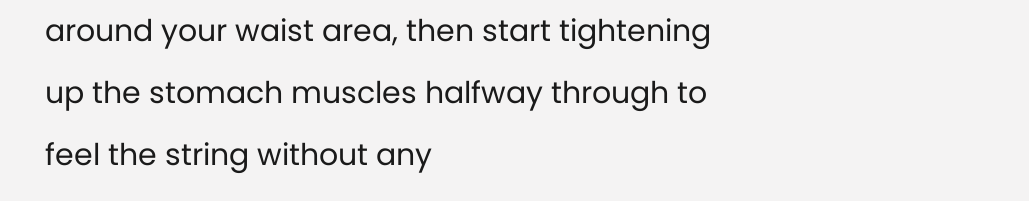around your waist area, then start tightening up the stomach muscles halfway through to feel the string without any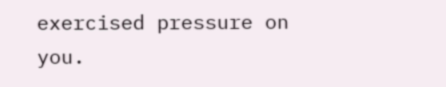exercised pressure on you.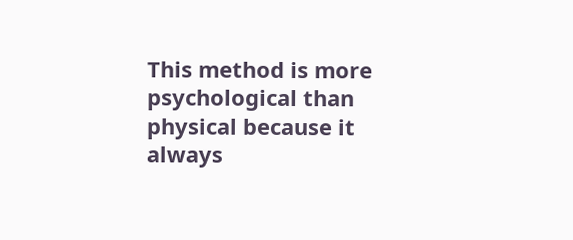This method is more psychological than physical because it always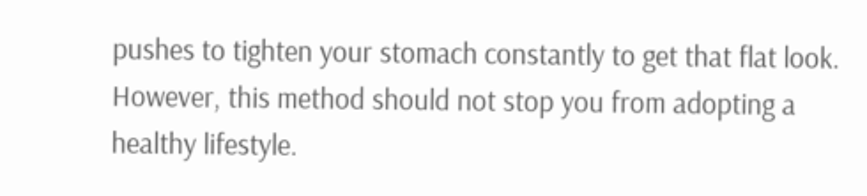pushes to tighten your stomach constantly to get that flat look. However, this method should not stop you from adopting a healthy lifestyle.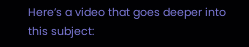Here’s a video that goes deeper into this subject: